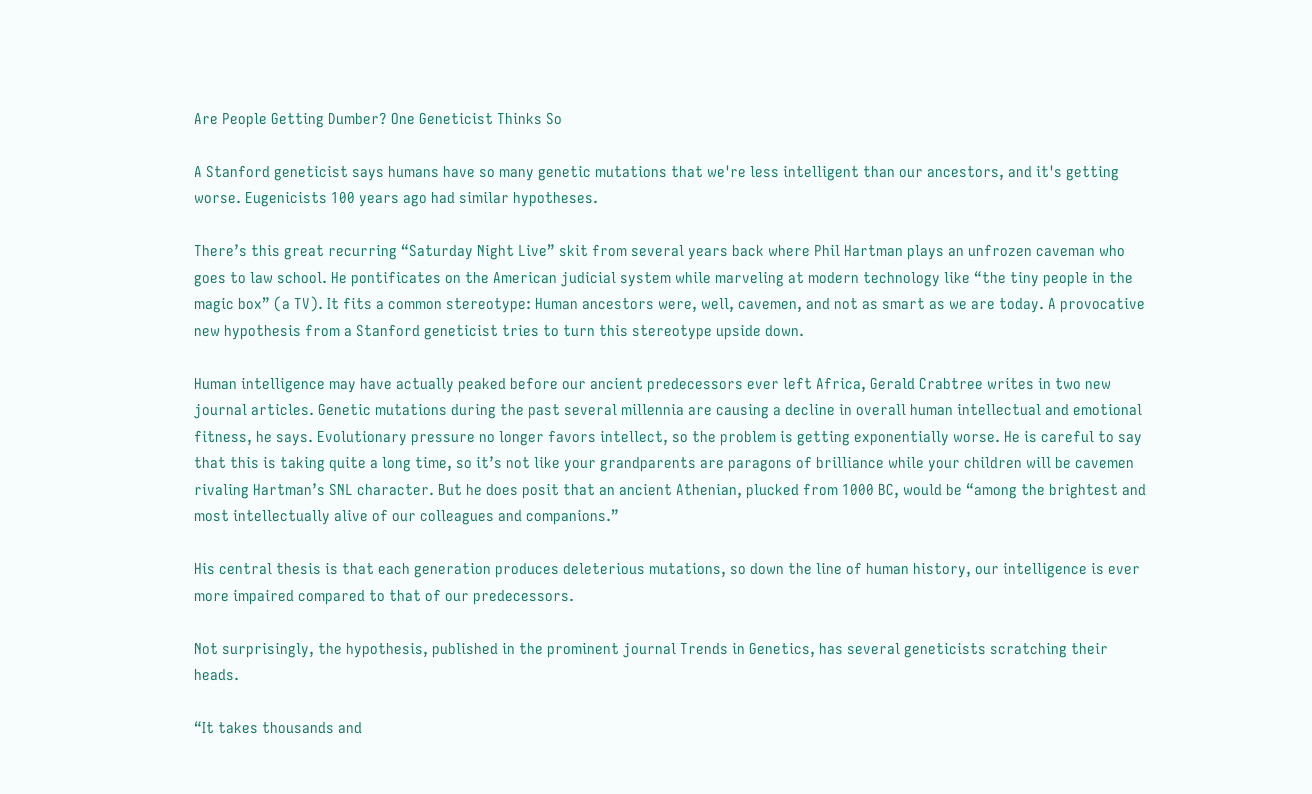Are People Getting Dumber? One Geneticist Thinks So

A Stanford geneticist says humans have so many genetic mutations that we're less intelligent than our ancestors, and it's getting worse. Eugenicists 100 years ago had similar hypotheses.

There’s this great recurring “Saturday Night Live” skit from several years back where Phil Hartman plays an unfrozen caveman who goes to law school. He pontificates on the American judicial system while marveling at modern technology like “the tiny people in the magic box” (a TV). It fits a common stereotype: Human ancestors were, well, cavemen, and not as smart as we are today. A provocative new hypothesis from a Stanford geneticist tries to turn this stereotype upside down.

Human intelligence may have actually peaked before our ancient predecessors ever left Africa, Gerald Crabtree writes in two new journal articles. Genetic mutations during the past several millennia are causing a decline in overall human intellectual and emotional fitness, he says. Evolutionary pressure no longer favors intellect, so the problem is getting exponentially worse. He is careful to say that this is taking quite a long time, so it’s not like your grandparents are paragons of brilliance while your children will be cavemen rivaling Hartman’s SNL character. But he does posit that an ancient Athenian, plucked from 1000 BC, would be “among the brightest and most intellectually alive of our colleagues and companions.”

His central thesis is that each generation produces deleterious mutations, so down the line of human history, our intelligence is ever more impaired compared to that of our predecessors.

Not surprisingly, the hypothesis, published in the prominent journal Trends in Genetics, has several geneticists scratching their heads.

“It takes thousands and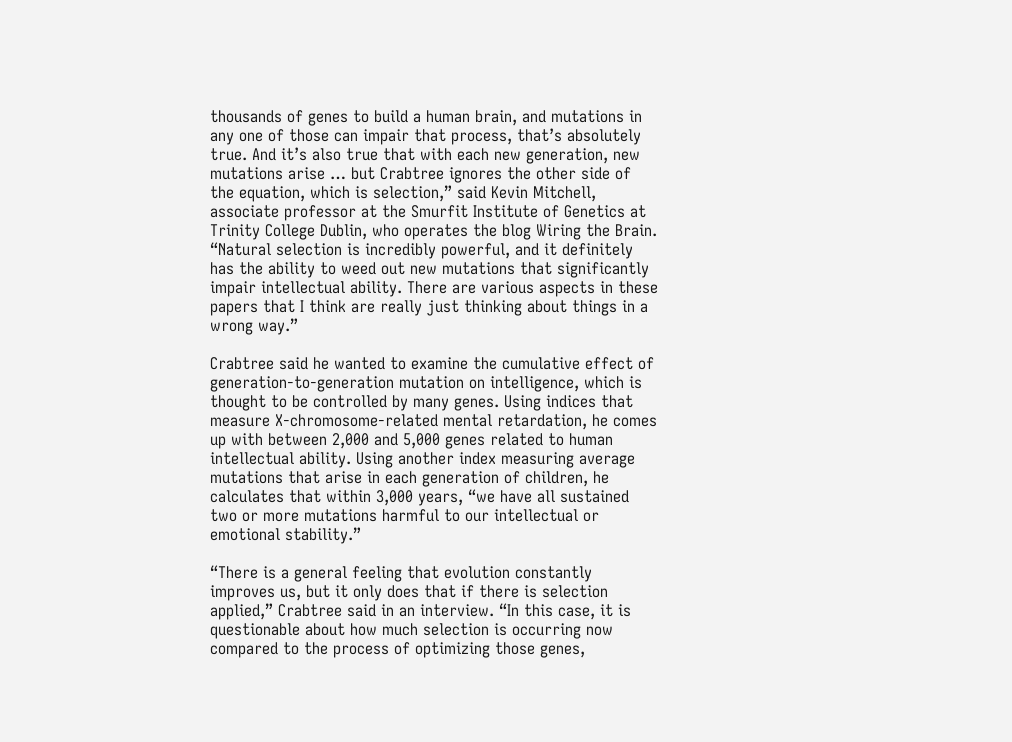thousands of genes to build a human brain, and mutations in any one of those can impair that process, that’s absolutely true. And it’s also true that with each new generation, new mutations arise … but Crabtree ignores the other side of the equation, which is selection,” said Kevin Mitchell, associate professor at the Smurfit Institute of Genetics at Trinity College Dublin, who operates the blog Wiring the Brain. “Natural selection is incredibly powerful, and it definitely has the ability to weed out new mutations that significantly impair intellectual ability. There are various aspects in these papers that I think are really just thinking about things in a wrong way.”

Crabtree said he wanted to examine the cumulative effect of generation-to-generation mutation on intelligence, which is thought to be controlled by many genes. Using indices that measure X-chromosome-related mental retardation, he comes up with between 2,000 and 5,000 genes related to human intellectual ability. Using another index measuring average mutations that arise in each generation of children, he calculates that within 3,000 years, “we have all sustained two or more mutations harmful to our intellectual or emotional stability.”

“There is a general feeling that evolution constantly improves us, but it only does that if there is selection applied,” Crabtree said in an interview. “In this case, it is questionable about how much selection is occurring now compared to the process of optimizing those genes,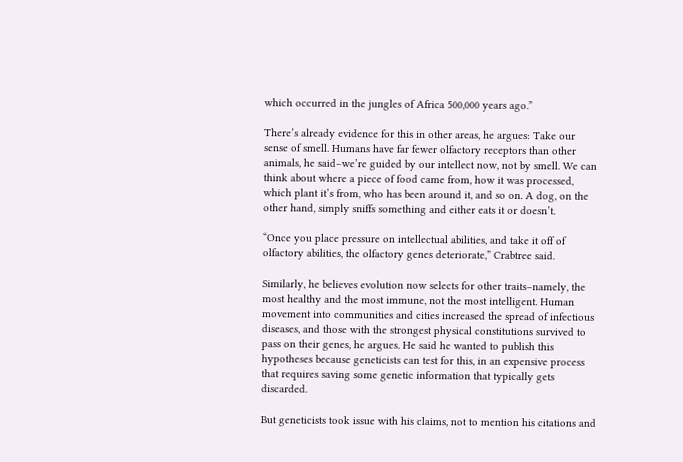which occurred in the jungles of Africa 500,000 years ago.”

There’s already evidence for this in other areas, he argues: Take our sense of smell. Humans have far fewer olfactory receptors than other animals, he said–we’re guided by our intellect now, not by smell. We can think about where a piece of food came from, how it was processed, which plant it’s from, who has been around it, and so on. A dog, on the other hand, simply sniffs something and either eats it or doesn’t.

“Once you place pressure on intellectual abilities, and take it off of olfactory abilities, the olfactory genes deteriorate,” Crabtree said.

Similarly, he believes evolution now selects for other traits–namely, the most healthy and the most immune, not the most intelligent. Human movement into communities and cities increased the spread of infectious diseases, and those with the strongest physical constitutions survived to pass on their genes, he argues. He said he wanted to publish this hypotheses because geneticists can test for this, in an expensive process that requires saving some genetic information that typically gets discarded.

But geneticists took issue with his claims, not to mention his citations and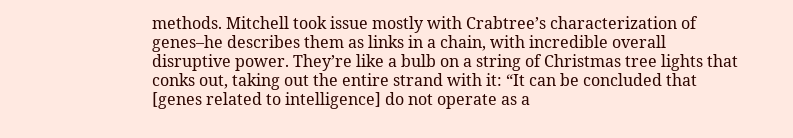methods. Mitchell took issue mostly with Crabtree’s characterization of genes–he describes them as links in a chain, with incredible overall disruptive power. They’re like a bulb on a string of Christmas tree lights that conks out, taking out the entire strand with it: “It can be concluded that [genes related to intelligence] do not operate as a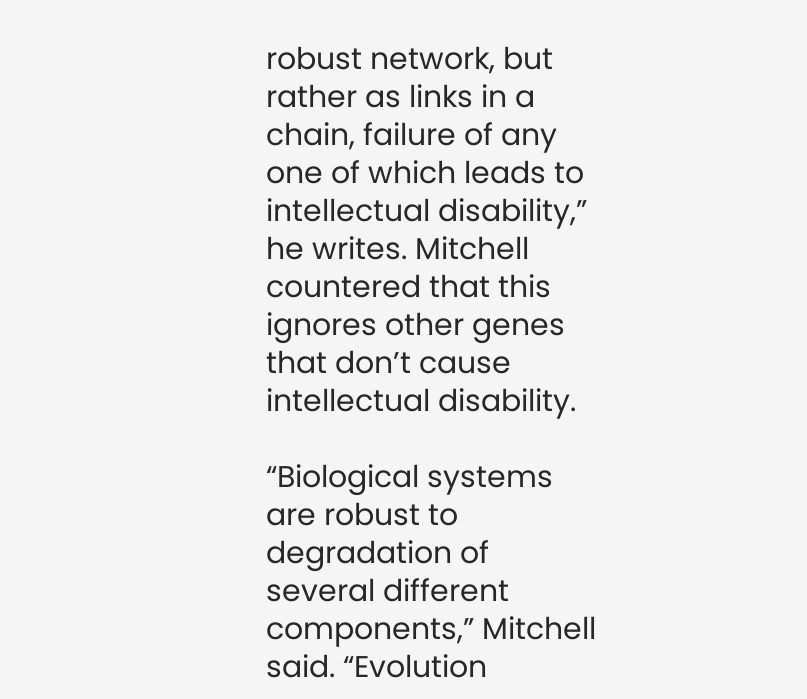robust network, but rather as links in a chain, failure of any one of which leads to intellectual disability,” he writes. Mitchell countered that this ignores other genes that don’t cause intellectual disability.

“Biological systems are robust to degradation of several different components,” Mitchell said. “Evolution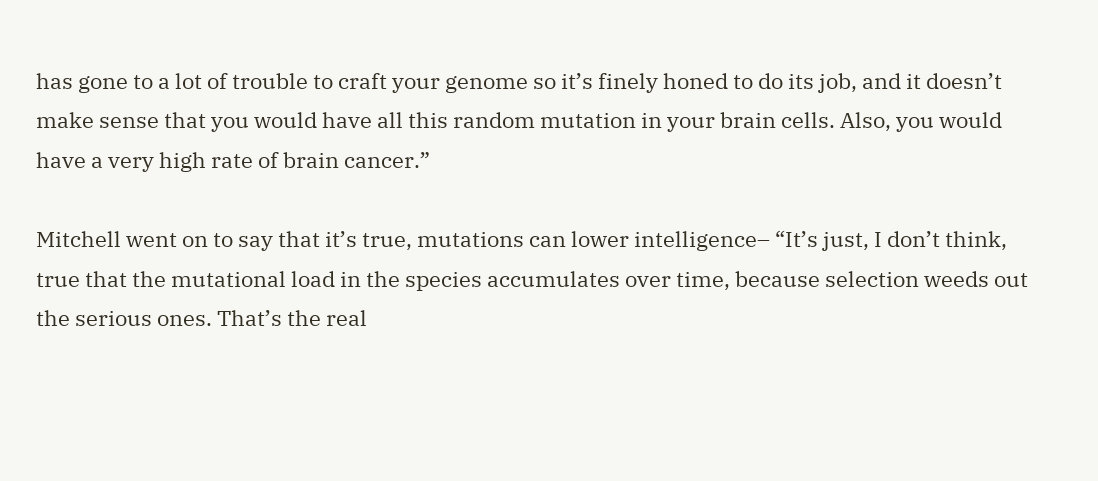has gone to a lot of trouble to craft your genome so it’s finely honed to do its job, and it doesn’t make sense that you would have all this random mutation in your brain cells. Also, you would have a very high rate of brain cancer.”

Mitchell went on to say that it’s true, mutations can lower intelligence– “It’s just, I don’t think, true that the mutational load in the species accumulates over time, because selection weeds out the serious ones. That’s the real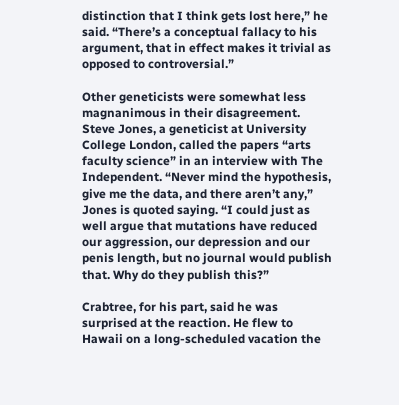distinction that I think gets lost here,” he said. “There’s a conceptual fallacy to his argument, that in effect makes it trivial as opposed to controversial.”

Other geneticists were somewhat less magnanimous in their disagreement. Steve Jones, a geneticist at University College London, called the papers “arts faculty science” in an interview with The Independent. “Never mind the hypothesis, give me the data, and there aren’t any,” Jones is quoted saying. “I could just as well argue that mutations have reduced our aggression, our depression and our penis length, but no journal would publish that. Why do they publish this?”

Crabtree, for his part, said he was surprised at the reaction. He flew to Hawaii on a long-scheduled vacation the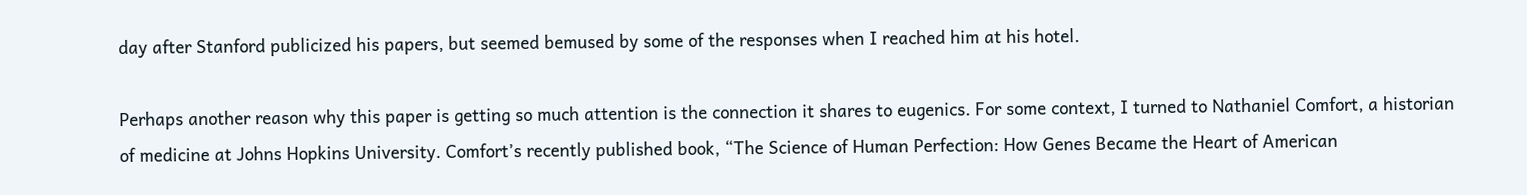day after Stanford publicized his papers, but seemed bemused by some of the responses when I reached him at his hotel.

Perhaps another reason why this paper is getting so much attention is the connection it shares to eugenics. For some context, I turned to Nathaniel Comfort, a historian of medicine at Johns Hopkins University. Comfort’s recently published book, “The Science of Human Perfection: How Genes Became the Heart of American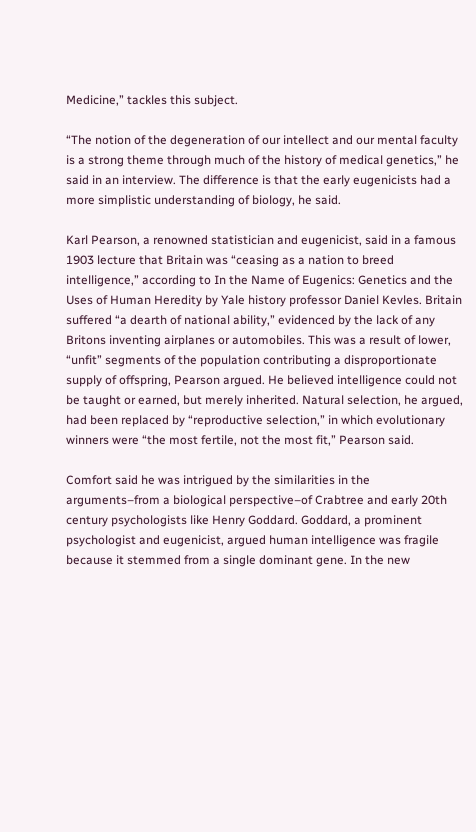Medicine,” tackles this subject.

“The notion of the degeneration of our intellect and our mental faculty is a strong theme through much of the history of medical genetics,” he said in an interview. The difference is that the early eugenicists had a more simplistic understanding of biology, he said.

Karl Pearson, a renowned statistician and eugenicist, said in a famous 1903 lecture that Britain was “ceasing as a nation to breed intelligence,” according to In the Name of Eugenics: Genetics and the Uses of Human Heredity by Yale history professor Daniel Kevles. Britain suffered “a dearth of national ability,” evidenced by the lack of any Britons inventing airplanes or automobiles. This was a result of lower, “unfit” segments of the population contributing a disproportionate supply of offspring, Pearson argued. He believed intelligence could not be taught or earned, but merely inherited. Natural selection, he argued, had been replaced by “reproductive selection,” in which evolutionary winners were “the most fertile, not the most fit,” Pearson said.

Comfort said he was intrigued by the similarities in the arguments–from a biological perspective–of Crabtree and early 20th century psychologists like Henry Goddard. Goddard, a prominent psychologist and eugenicist, argued human intelligence was fragile because it stemmed from a single dominant gene. In the new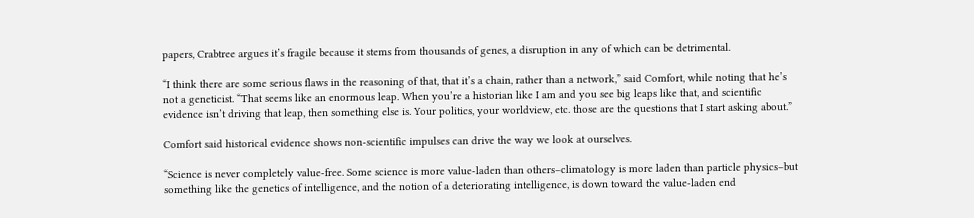papers, Crabtree argues it’s fragile because it stems from thousands of genes, a disruption in any of which can be detrimental.

“I think there are some serious flaws in the reasoning of that, that it’s a chain, rather than a network,” said Comfort, while noting that he’s not a geneticist. “That seems like an enormous leap. When you’re a historian like I am and you see big leaps like that, and scientific evidence isn’t driving that leap, then something else is. Your politics, your worldview, etc. those are the questions that I start asking about.”

Comfort said historical evidence shows non-scientific impulses can drive the way we look at ourselves.

“Science is never completely value-free. Some science is more value-laden than others–climatology is more laden than particle physics–but something like the genetics of intelligence, and the notion of a deteriorating intelligence, is down toward the value-laden end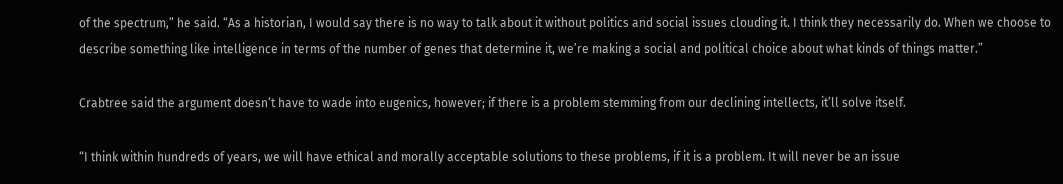of the spectrum,” he said. “As a historian, I would say there is no way to talk about it without politics and social issues clouding it. I think they necessarily do. When we choose to describe something like intelligence in terms of the number of genes that determine it, we’re making a social and political choice about what kinds of things matter.”

Crabtree said the argument doesn’t have to wade into eugenics, however; if there is a problem stemming from our declining intellects, it’ll solve itself.

“I think within hundreds of years, we will have ethical and morally acceptable solutions to these problems, if it is a problem. It will never be an issue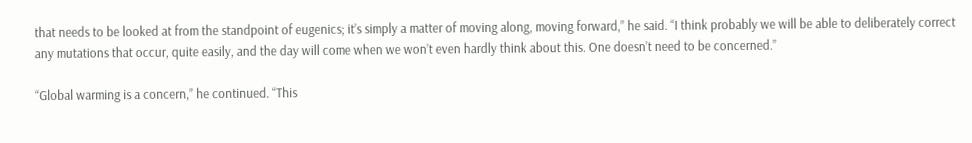that needs to be looked at from the standpoint of eugenics; it’s simply a matter of moving along, moving forward,” he said. “I think probably we will be able to deliberately correct any mutations that occur, quite easily, and the day will come when we won’t even hardly think about this. One doesn’t need to be concerned.”

“Global warming is a concern,” he continued. “This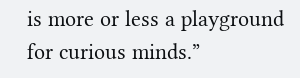is more or less a playground for curious minds.”